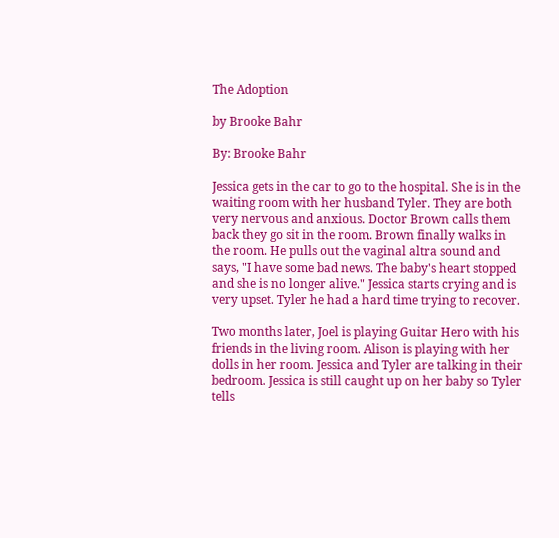The Adoption

by Brooke Bahr

By: Brooke Bahr

Jessica gets in the car to go to the hospital. She is in the waiting room with her husband Tyler. They are both very nervous and anxious. Doctor Brown calls them back they go sit in the room. Brown finally walks in the room. He pulls out the vaginal altra sound and says, "I have some bad news. The baby's heart stopped and she is no longer alive." Jessica starts crying and is very upset. Tyler he had a hard time trying to recover.

Two months later, Joel is playing Guitar Hero with his friends in the living room. Alison is playing with her dolls in her room. Jessica and Tyler are talking in their bedroom. Jessica is still caught up on her baby so Tyler tells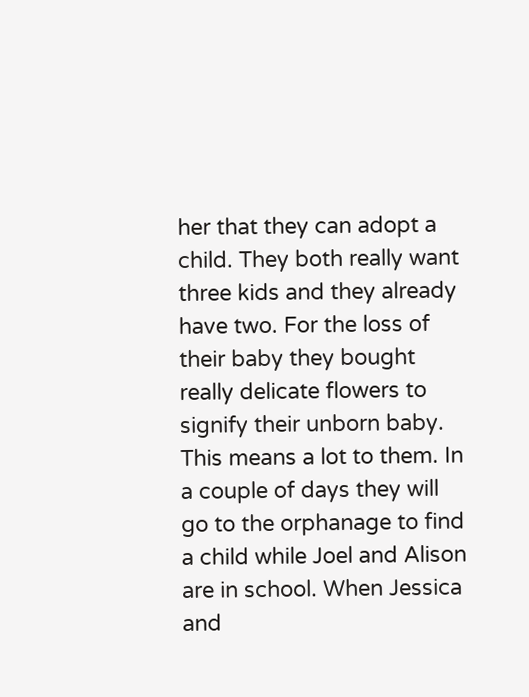her that they can adopt a child. They both really want three kids and they already have two. For the loss of their baby they bought really delicate flowers to signify their unborn baby. This means a lot to them. In a couple of days they will go to the orphanage to find a child while Joel and Alison are in school. When Jessica and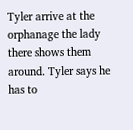Tyler arrive at the orphanage the lady there shows them around. Tyler says he has to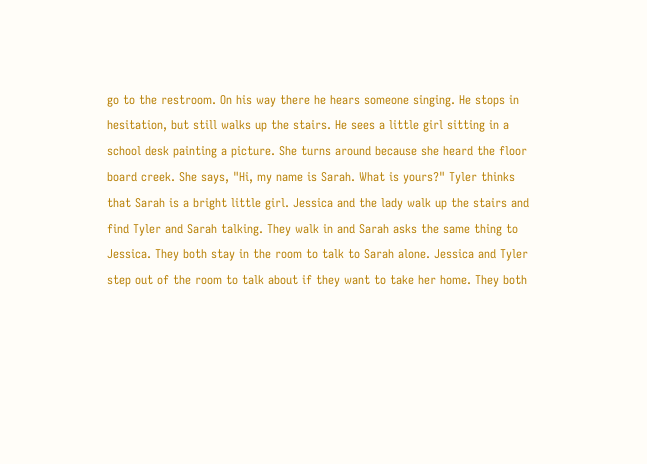go to the restroom. On his way there he hears someone singing. He stops in hesitation, but still walks up the stairs. He sees a little girl sitting in a school desk painting a picture. She turns around because she heard the floor board creek. She says, "Hi, my name is Sarah. What is yours?" Tyler thinks that Sarah is a bright little girl. Jessica and the lady walk up the stairs and find Tyler and Sarah talking. They walk in and Sarah asks the same thing to Jessica. They both stay in the room to talk to Sarah alone. Jessica and Tyler step out of the room to talk about if they want to take her home. They both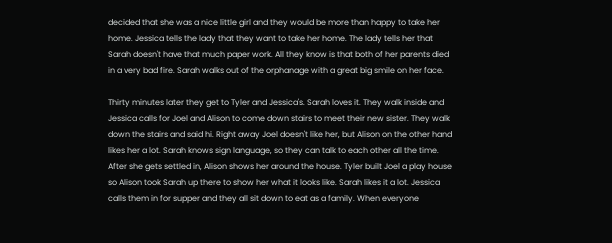decided that she was a nice little girl and they would be more than happy to take her home. Jessica tells the lady that they want to take her home. The lady tells her that Sarah doesn't have that much paper work. All they know is that both of her parents died in a very bad fire. Sarah walks out of the orphanage with a great big smile on her face.

Thirty minutes later they get to Tyler and Jessica's. Sarah loves it. They walk inside and Jessica calls for Joel and Alison to come down stairs to meet their new sister. They walk down the stairs and said hi. Right away Joel doesn't like her, but Alison on the other hand likes her a lot. Sarah knows sign language, so they can talk to each other all the time. After she gets settled in, Alison shows her around the house. Tyler built Joel a play house so Alison took Sarah up there to show her what it looks like. Sarah likes it a lot. Jessica calls them in for supper and they all sit down to eat as a family. When everyone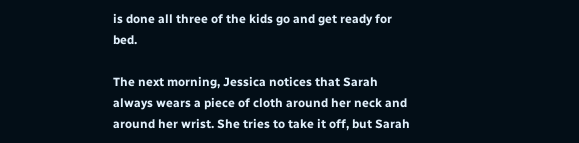is done all three of the kids go and get ready for bed.

The next morning, Jessica notices that Sarah always wears a piece of cloth around her neck and around her wrist. She tries to take it off, but Sarah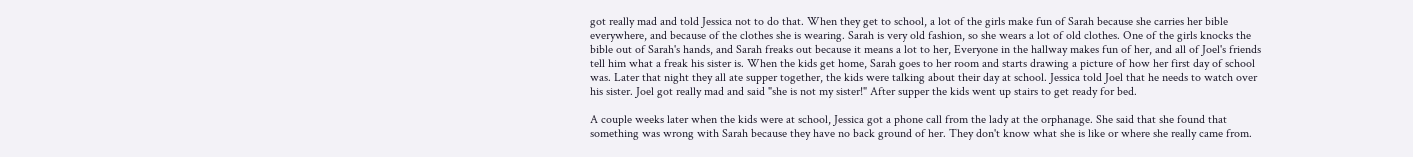got really mad and told Jessica not to do that. When they get to school, a lot of the girls make fun of Sarah because she carries her bible everywhere, and because of the clothes she is wearing. Sarah is very old fashion, so she wears a lot of old clothes. One of the girls knocks the bible out of Sarah's hands, and Sarah freaks out because it means a lot to her, Everyone in the hallway makes fun of her, and all of Joel's friends tell him what a freak his sister is. When the kids get home, Sarah goes to her room and starts drawing a picture of how her first day of school was. Later that night they all ate supper together, the kids were talking about their day at school. Jessica told Joel that he needs to watch over his sister. Joel got really mad and said "she is not my sister!" After supper the kids went up stairs to get ready for bed.

A couple weeks later when the kids were at school, Jessica got a phone call from the lady at the orphanage. She said that she found that something was wrong with Sarah because they have no back ground of her. They don't know what she is like or where she really came from.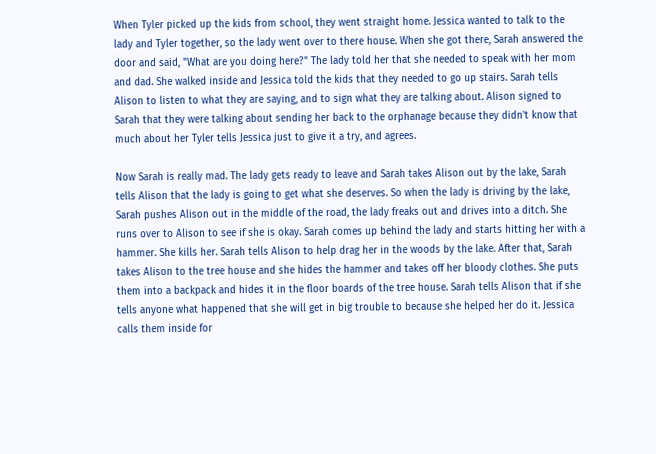When Tyler picked up the kids from school, they went straight home. Jessica wanted to talk to the lady and Tyler together, so the lady went over to there house. When she got there, Sarah answered the door and said, "What are you doing here?" The lady told her that she needed to speak with her mom and dad. She walked inside and Jessica told the kids that they needed to go up stairs. Sarah tells Alison to listen to what they are saying, and to sign what they are talking about. Alison signed to Sarah that they were talking about sending her back to the orphanage because they didn't know that much about her Tyler tells Jessica just to give it a try, and agrees.

Now Sarah is really mad. The lady gets ready to leave and Sarah takes Alison out by the lake, Sarah tells Alison that the lady is going to get what she deserves. So when the lady is driving by the lake, Sarah pushes Alison out in the middle of the road, the lady freaks out and drives into a ditch. She runs over to Alison to see if she is okay. Sarah comes up behind the lady and starts hitting her with a hammer. She kills her. Sarah tells Alison to help drag her in the woods by the lake. After that, Sarah takes Alison to the tree house and she hides the hammer and takes off her bloody clothes. She puts them into a backpack and hides it in the floor boards of the tree house. Sarah tells Alison that if she tells anyone what happened that she will get in big trouble to because she helped her do it. Jessica calls them inside for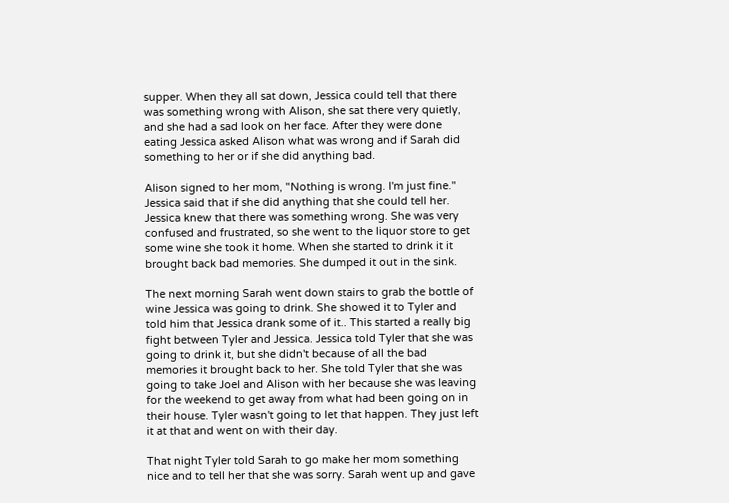supper. When they all sat down, Jessica could tell that there was something wrong with Alison, she sat there very quietly, and she had a sad look on her face. After they were done eating Jessica asked Alison what was wrong and if Sarah did something to her or if she did anything bad.

Alison signed to her mom, "Nothing is wrong. I'm just fine." Jessica said that if she did anything that she could tell her. Jessica knew that there was something wrong. She was very confused and frustrated, so she went to the liquor store to get some wine she took it home. When she started to drink it it brought back bad memories. She dumped it out in the sink.

The next morning Sarah went down stairs to grab the bottle of wine Jessica was going to drink. She showed it to Tyler and told him that Jessica drank some of it.. This started a really big fight between Tyler and Jessica. Jessica told Tyler that she was going to drink it, but she didn't because of all the bad memories it brought back to her. She told Tyler that she was going to take Joel and Alison with her because she was leaving for the weekend to get away from what had been going on in their house. Tyler wasn't going to let that happen. They just left it at that and went on with their day.

That night Tyler told Sarah to go make her mom something nice and to tell her that she was sorry. Sarah went up and gave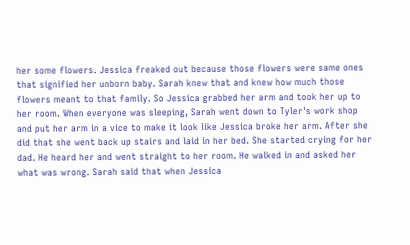her some flowers. Jessica freaked out because those flowers were same ones that signified her unborn baby. Sarah knew that and knew how much those flowers meant to that family. So Jessica grabbed her arm and took her up to her room. When everyone was sleeping, Sarah went down to Tyler's work shop and put her arm in a vice to make it look like Jessica broke her arm. After she did that she went back up stairs and laid in her bed. She started crying for her dad. He heard her and went straight to her room. He walked in and asked her what was wrong. Sarah said that when Jessica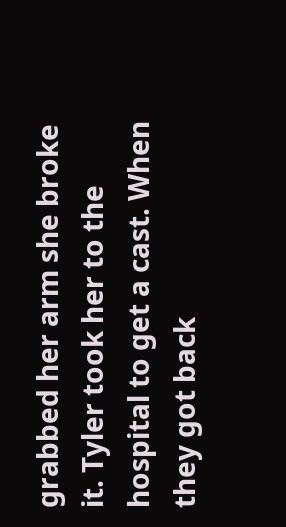grabbed her arm she broke it. Tyler took her to the hospital to get a cast. When they got back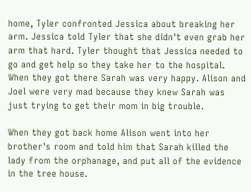home, Tyler confronted Jessica about breaking her arm. Jessica told Tyler that she didn't even grab her arm that hard. Tyler thought that Jessica needed to go and get help so they take her to the hospital. When they got there Sarah was very happy. Alison and Joel were very mad because they knew Sarah was just trying to get their mom in big trouble.

When they got back home Alison went into her brother's room and told him that Sarah killed the lady from the orphanage, and put all of the evidence in the tree house.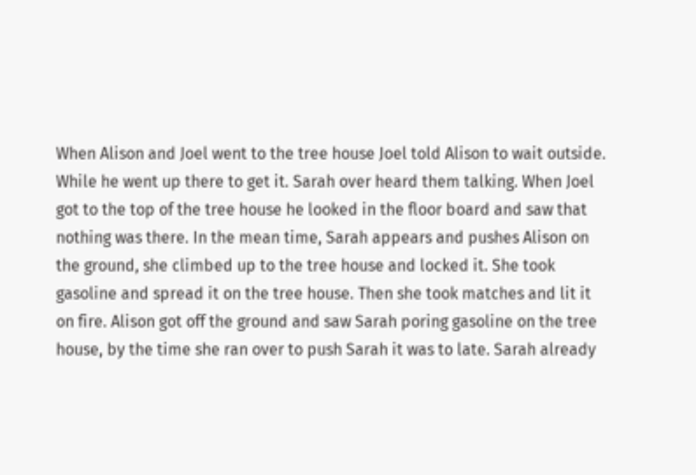When Alison and Joel went to the tree house Joel told Alison to wait outside. While he went up there to get it. Sarah over heard them talking. When Joel got to the top of the tree house he looked in the floor board and saw that nothing was there. In the mean time, Sarah appears and pushes Alison on the ground, she climbed up to the tree house and locked it. She took gasoline and spread it on the tree house. Then she took matches and lit it on fire. Alison got off the ground and saw Sarah poring gasoline on the tree house, by the time she ran over to push Sarah it was to late. Sarah already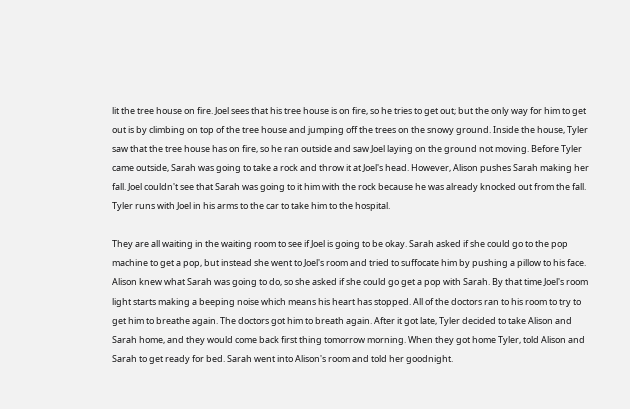lit the tree house on fire. Joel sees that his tree house is on fire, so he tries to get out; but the only way for him to get out is by climbing on top of the tree house and jumping off the trees on the snowy ground. Inside the house, Tyler saw that the tree house has on fire, so he ran outside and saw Joel laying on the ground not moving. Before Tyler came outside, Sarah was going to take a rock and throw it at Joel's head. However, Alison pushes Sarah making her fall. Joel couldn't see that Sarah was going to it him with the rock because he was already knocked out from the fall. Tyler runs with Joel in his arms to the car to take him to the hospital.

They are all waiting in the waiting room to see if Joel is going to be okay. Sarah asked if she could go to the pop machine to get a pop, but instead she went to Joel's room and tried to suffocate him by pushing a pillow to his face. Alison knew what Sarah was going to do, so she asked if she could go get a pop with Sarah. By that time Joel's room light starts making a beeping noise which means his heart has stopped. All of the doctors ran to his room to try to get him to breathe again. The doctors got him to breath again. After it got late, Tyler decided to take Alison and Sarah home, and they would come back first thing tomorrow morning. When they got home Tyler, told Alison and Sarah to get ready for bed. Sarah went into Alison's room and told her goodnight.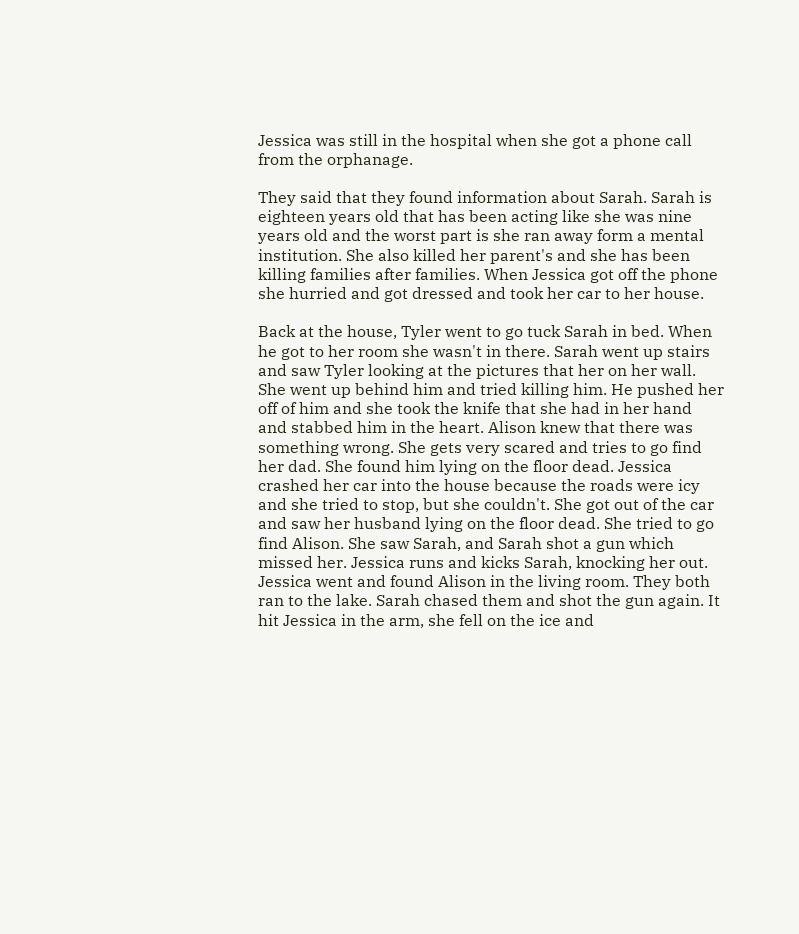Jessica was still in the hospital when she got a phone call from the orphanage.

They said that they found information about Sarah. Sarah is eighteen years old that has been acting like she was nine years old and the worst part is she ran away form a mental institution. She also killed her parent's and she has been killing families after families. When Jessica got off the phone she hurried and got dressed and took her car to her house.

Back at the house, Tyler went to go tuck Sarah in bed. When he got to her room she wasn't in there. Sarah went up stairs and saw Tyler looking at the pictures that her on her wall. She went up behind him and tried killing him. He pushed her off of him and she took the knife that she had in her hand and stabbed him in the heart. Alison knew that there was something wrong. She gets very scared and tries to go find her dad. She found him lying on the floor dead. Jessica crashed her car into the house because the roads were icy and she tried to stop, but she couldn't. She got out of the car and saw her husband lying on the floor dead. She tried to go find Alison. She saw Sarah, and Sarah shot a gun which missed her. Jessica runs and kicks Sarah, knocking her out. Jessica went and found Alison in the living room. They both ran to the lake. Sarah chased them and shot the gun again. It hit Jessica in the arm, she fell on the ice and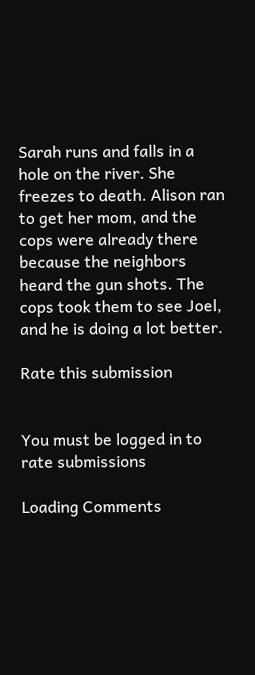Sarah runs and falls in a hole on the river. She freezes to death. Alison ran to get her mom, and the cops were already there because the neighbors heard the gun shots. The cops took them to see Joel, and he is doing a lot better.

Rate this submission


You must be logged in to rate submissions

Loading Comments